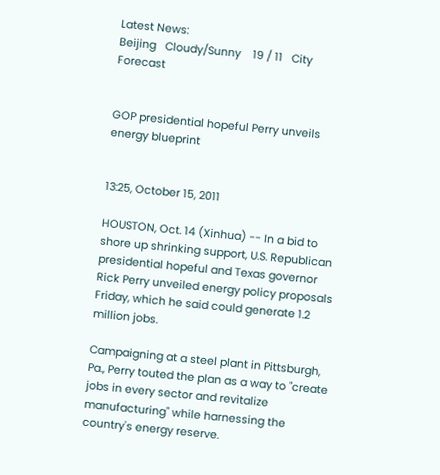Latest News:
Beijing   Cloudy/Sunny    19 / 11   City Forecast


GOP presidential hopeful Perry unveils energy blueprint


13:25, October 15, 2011

HOUSTON, Oct. 14 (Xinhua) -- In a bid to shore up shrinking support, U.S. Republican presidential hopeful and Texas governor Rick Perry unveiled energy policy proposals Friday, which he said could generate 1.2 million jobs.

Campaigning at a steel plant in Pittsburgh, Pa., Perry touted the plan as a way to "create jobs in every sector and revitalize manufacturing" while harnessing the country's energy reserve.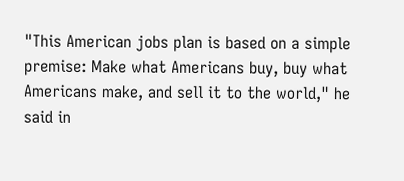"This American jobs plan is based on a simple premise: Make what Americans buy, buy what Americans make, and sell it to the world," he said in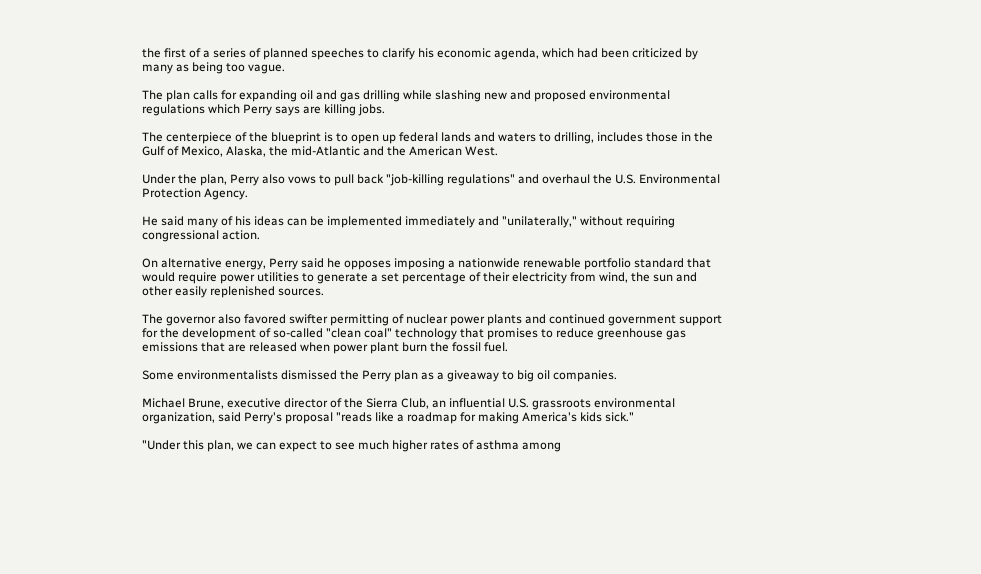the first of a series of planned speeches to clarify his economic agenda, which had been criticized by many as being too vague.

The plan calls for expanding oil and gas drilling while slashing new and proposed environmental regulations which Perry says are killing jobs.

The centerpiece of the blueprint is to open up federal lands and waters to drilling, includes those in the Gulf of Mexico, Alaska, the mid-Atlantic and the American West.

Under the plan, Perry also vows to pull back "job-killing regulations" and overhaul the U.S. Environmental Protection Agency.

He said many of his ideas can be implemented immediately and "unilaterally," without requiring congressional action.

On alternative energy, Perry said he opposes imposing a nationwide renewable portfolio standard that would require power utilities to generate a set percentage of their electricity from wind, the sun and other easily replenished sources.

The governor also favored swifter permitting of nuclear power plants and continued government support for the development of so-called "clean coal" technology that promises to reduce greenhouse gas emissions that are released when power plant burn the fossil fuel.

Some environmentalists dismissed the Perry plan as a giveaway to big oil companies.

Michael Brune, executive director of the Sierra Club, an influential U.S. grassroots environmental organization, said Perry's proposal "reads like a roadmap for making America's kids sick."

"Under this plan, we can expect to see much higher rates of asthma among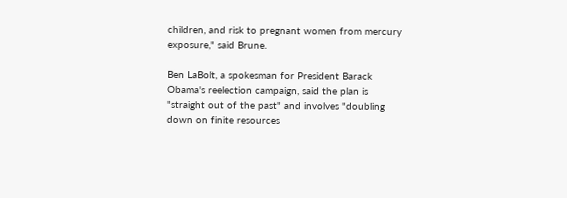children, and risk to pregnant women from mercury exposure," said Brune.

Ben LaBolt, a spokesman for President Barack Obama's reelection campaign, said the plan is "straight out of the past" and involves "doubling down on finite resources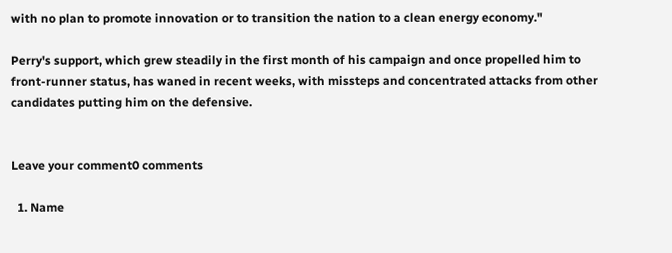with no plan to promote innovation or to transition the nation to a clean energy economy."

Perry's support, which grew steadily in the first month of his campaign and once propelled him to front-runner status, has waned in recent weeks, with missteps and concentrated attacks from other candidates putting him on the defensive.


Leave your comment0 comments

  1. Name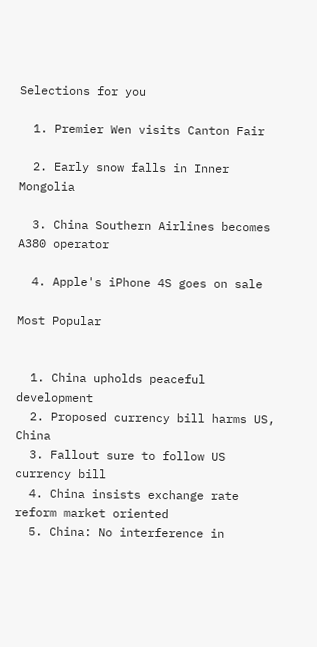Selections for you

  1. Premier Wen visits Canton Fair

  2. Early snow falls in Inner Mongolia

  3. China Southern Airlines becomes A380 operator

  4. Apple's iPhone 4S goes on sale

Most Popular


  1. China upholds peaceful development
  2. Proposed currency bill harms US, China
  3. Fallout sure to follow US currency bill
  4. China insists exchange rate reform market oriented
  5. China: No interference in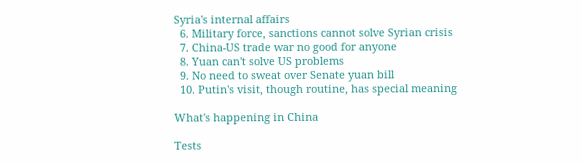Syria's internal affairs
  6. Military force, sanctions cannot solve Syrian crisis
  7. China-US trade war no good for anyone
  8. Yuan can't solve US problems
  9. No need to sweat over Senate yuan bill
  10. Putin's visit, though routine, has special meaning

What's happening in China

Tests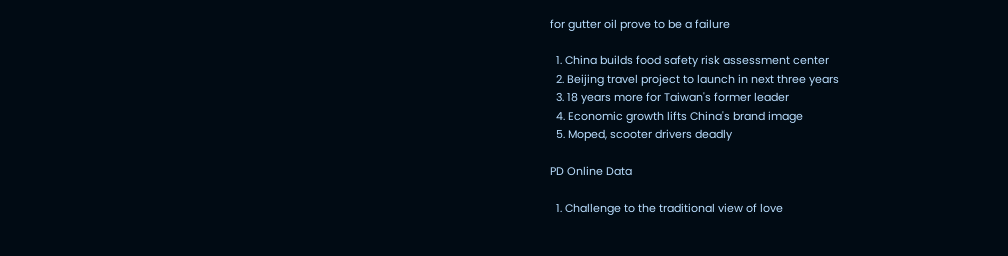for gutter oil prove to be a failure

  1. China builds food safety risk assessment center
  2. Beijing travel project to launch in next three years
  3. 18 years more for Taiwan's former leader
  4. Economic growth lifts China's brand image
  5. Moped, scooter drivers deadly

PD Online Data

  1. Challenge to the traditional view of love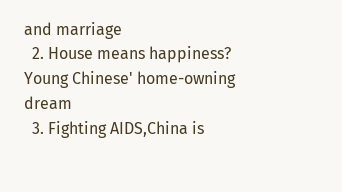and marriage
  2. House means happiness? Young Chinese' home-owning dream
  3. Fighting AIDS,China is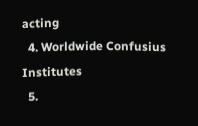acting
  4. Worldwide Confusius Institutes
  5.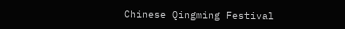Chinese Qingming Festival